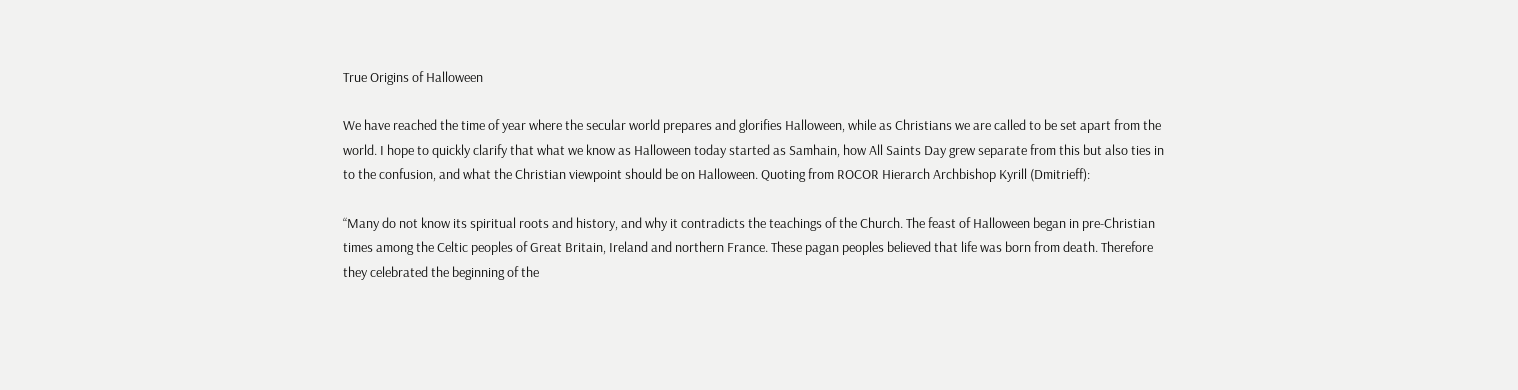True Origins of Halloween

We have reached the time of year where the secular world prepares and glorifies Halloween, while as Christians we are called to be set apart from the world. I hope to quickly clarify that what we know as Halloween today started as Samhain, how All Saints Day grew separate from this but also ties in to the confusion, and what the Christian viewpoint should be on Halloween. Quoting from ROCOR Hierarch Archbishop Kyrill (Dmitrieff):

“Many do not know its spiritual roots and history, and why it contradicts the teachings of the Church. The feast of Halloween began in pre-Christian times among the Celtic peoples of Great Britain, Ireland and northern France. These pagan peoples believed that life was born from death. Therefore they celebrated the beginning of the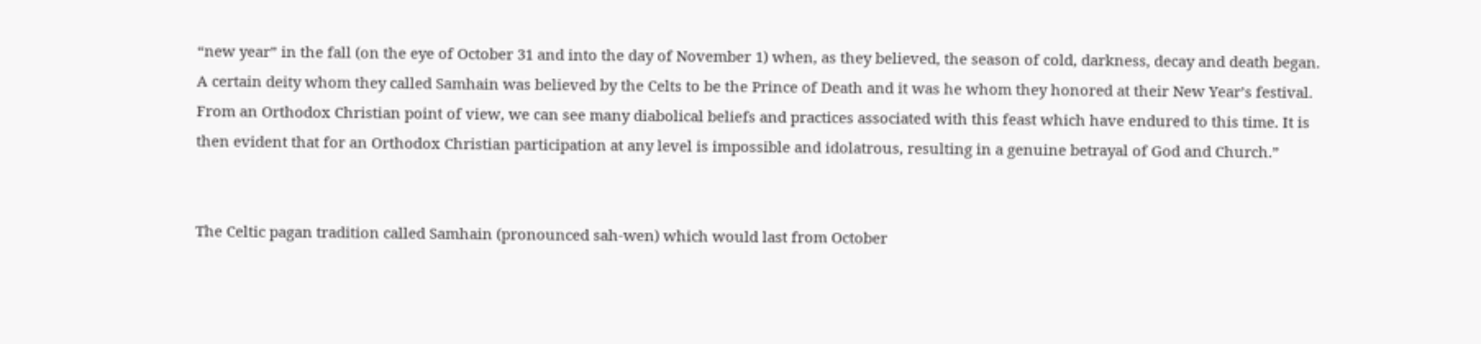“new year” in the fall (on the eye of October 31 and into the day of November 1) when, as they believed, the season of cold, darkness, decay and death began. A certain deity whom they called Samhain was believed by the Celts to be the Prince of Death and it was he whom they honored at their New Year’s festival. From an Orthodox Christian point of view, we can see many diabolical beliefs and practices associated with this feast which have endured to this time. It is then evident that for an Orthodox Christian participation at any level is impossible and idolatrous, resulting in a genuine betrayal of God and Church.”


The Celtic pagan tradition called Samhain (pronounced sah-wen) which would last from October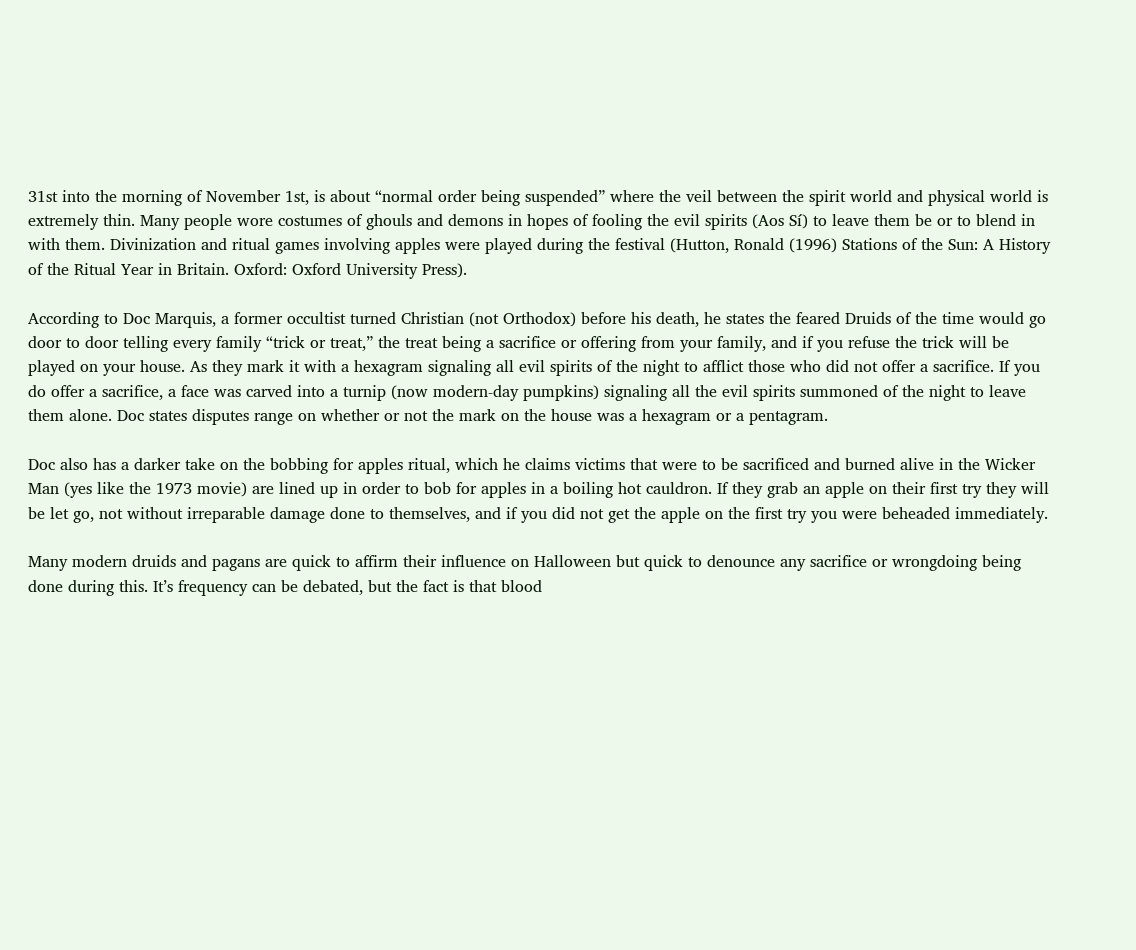31st into the morning of November 1st, is about “normal order being suspended” where the veil between the spirit world and physical world is extremely thin. Many people wore costumes of ghouls and demons in hopes of fooling the evil spirits (Aos Sí) to leave them be or to blend in with them. Divinization and ritual games involving apples were played during the festival (Hutton, Ronald (1996) Stations of the Sun: A History of the Ritual Year in Britain. Oxford: Oxford University Press).

According to Doc Marquis, a former occultist turned Christian (not Orthodox) before his death, he states the feared Druids of the time would go door to door telling every family “trick or treat,” the treat being a sacrifice or offering from your family, and if you refuse the trick will be played on your house. As they mark it with a hexagram signaling all evil spirits of the night to afflict those who did not offer a sacrifice. If you do offer a sacrifice, a face was carved into a turnip (now modern-day pumpkins) signaling all the evil spirits summoned of the night to leave them alone. Doc states disputes range on whether or not the mark on the house was a hexagram or a pentagram.

Doc also has a darker take on the bobbing for apples ritual, which he claims victims that were to be sacrificed and burned alive in the Wicker Man (yes like the 1973 movie) are lined up in order to bob for apples in a boiling hot cauldron. If they grab an apple on their first try they will be let go, not without irreparable damage done to themselves, and if you did not get the apple on the first try you were beheaded immediately.

Many modern druids and pagans are quick to affirm their influence on Halloween but quick to denounce any sacrifice or wrongdoing being done during this. It’s frequency can be debated, but the fact is that blood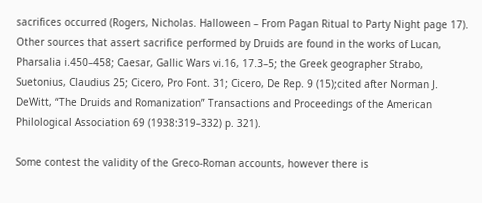sacrifices occurred (Rogers, Nicholas. Halloween – From Pagan Ritual to Party Night page 17). Other sources that assert sacrifice performed by Druids are found in the works of Lucan, Pharsalia i.450–458; Caesar, Gallic Wars vi.16, 17.3–5; the Greek geographer Strabo, Suetonius, Claudius 25; Cicero, Pro Font. 31; Cicero, De Rep. 9 (15);cited after Norman J. DeWitt, “The Druids and Romanization” Transactions and Proceedings of the American Philological Association 69 (1938:319–332) p. 321).

Some contest the validity of the Greco-Roman accounts, however there is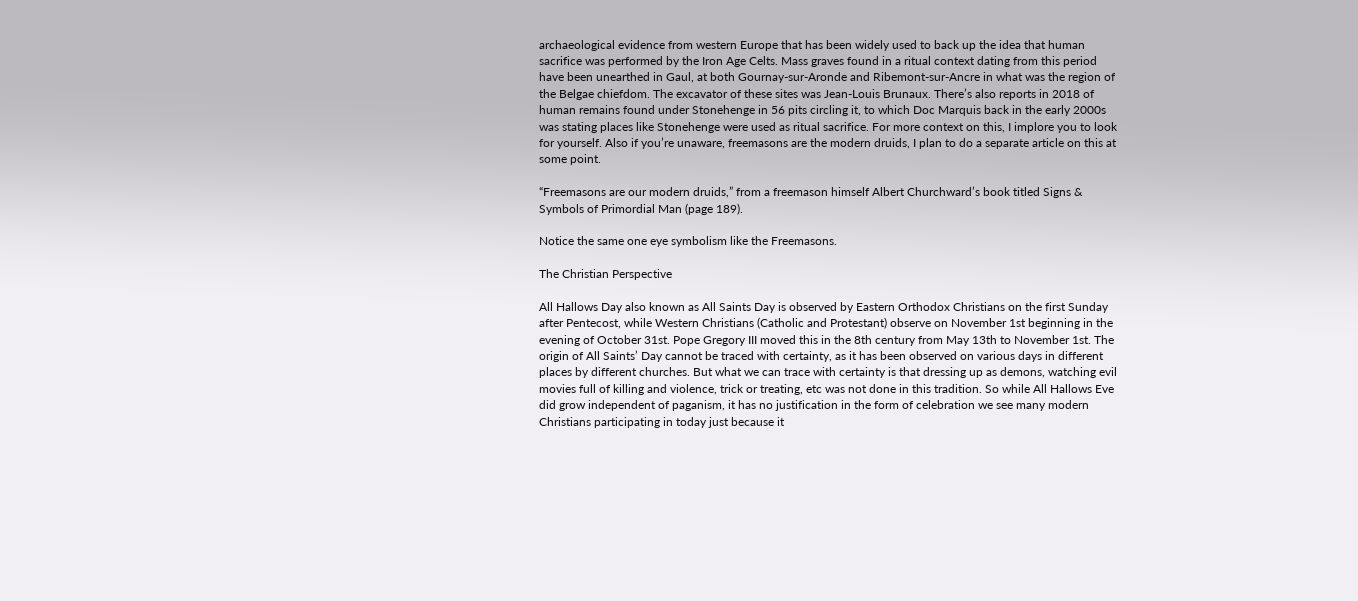archaeological evidence from western Europe that has been widely used to back up the idea that human sacrifice was performed by the Iron Age Celts. Mass graves found in a ritual context dating from this period have been unearthed in Gaul, at both Gournay-sur-Aronde and Ribemont-sur-Ancre in what was the region of the Belgae chiefdom. The excavator of these sites was Jean-Louis Brunaux. There’s also reports in 2018 of human remains found under Stonehenge in 56 pits circling it, to which Doc Marquis back in the early 2000s was stating places like Stonehenge were used as ritual sacrifice. For more context on this, I implore you to look for yourself. Also if you’re unaware, freemasons are the modern druids, I plan to do a separate article on this at some point.

“Freemasons are our modern druids,” from a freemason himself Albert Churchward’s book titled Signs & Symbols of Primordial Man (page 189).

Notice the same one eye symbolism like the Freemasons.

The Christian Perspective

All Hallows Day also known as All Saints Day is observed by Eastern Orthodox Christians on the first Sunday after Pentecost, while Western Christians (Catholic and Protestant) observe on November 1st beginning in the evening of October 31st. Pope Gregory III moved this in the 8th century from May 13th to November 1st. The origin of All Saints’ Day cannot be traced with certainty, as it has been observed on various days in different places by different churches. But what we can trace with certainty is that dressing up as demons, watching evil movies full of killing and violence, trick or treating, etc was not done in this tradition. So while All Hallows Eve did grow independent of paganism, it has no justification in the form of celebration we see many modern Christians participating in today just because it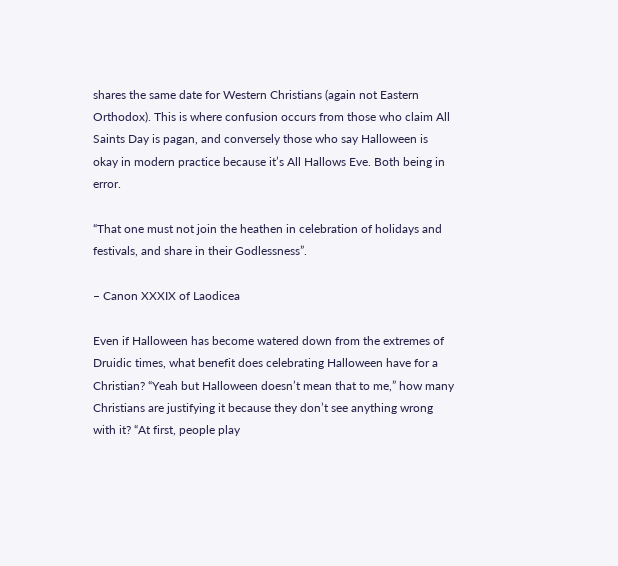shares the same date for Western Christians (again not Eastern Orthodox). This is where confusion occurs from those who claim All Saints Day is pagan, and conversely those who say Halloween is okay in modern practice because it’s All Hallows Eve. Both being in error.

“That one must not join the heathen in celebration of holidays and festivals, and share in their Godlessness”.

– Canon XXXIX of Laodicea

Even if Halloween has become watered down from the extremes of Druidic times, what benefit does celebrating Halloween have for a Christian? “Yeah but Halloween doesn’t mean that to me,” how many Christians are justifying it because they don’t see anything wrong with it? “At first, people play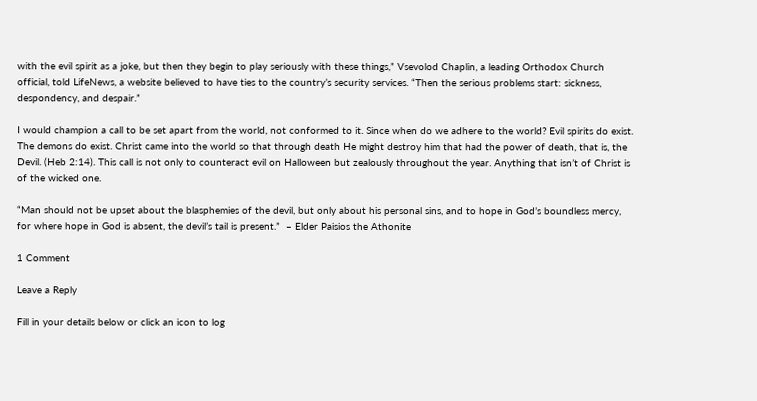with the evil spirit as a joke, but then they begin to play seriously with these things,” Vsevolod Chaplin, a leading Orthodox Church official, told LifeNews, a website believed to have ties to the country’s security services. “Then the serious problems start: sickness, despondency, and despair.”

I would champion a call to be set apart from the world, not conformed to it. Since when do we adhere to the world? Evil spirits do exist. The demons do exist. Christ came into the world so that through death He might destroy him that had the power of death, that is, the Devil. (Heb 2:14). This call is not only to counteract evil on Halloween but zealously throughout the year. Anything that isn’t of Christ is of the wicked one.

“Man should not be upset about the blasphemies of the devil, but only about his personal sins, and to hope in God’s boundless mercy, for where hope in God is absent, the devil’s tail is present.”  – Elder Paisios the Athonite

1 Comment

Leave a Reply

Fill in your details below or click an icon to log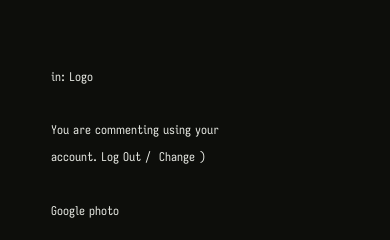in: Logo

You are commenting using your account. Log Out /  Change )

Google photo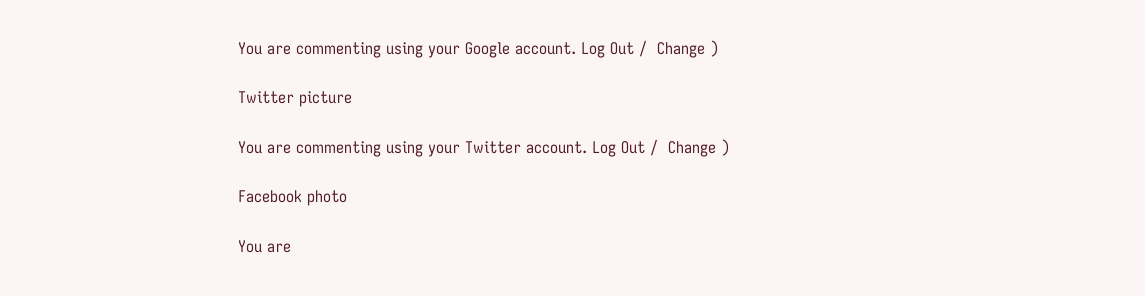You are commenting using your Google account. Log Out /  Change )

Twitter picture

You are commenting using your Twitter account. Log Out /  Change )

Facebook photo

You are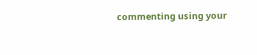commenting using your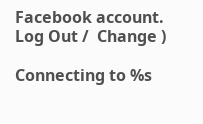Facebook account. Log Out /  Change )

Connecting to %s